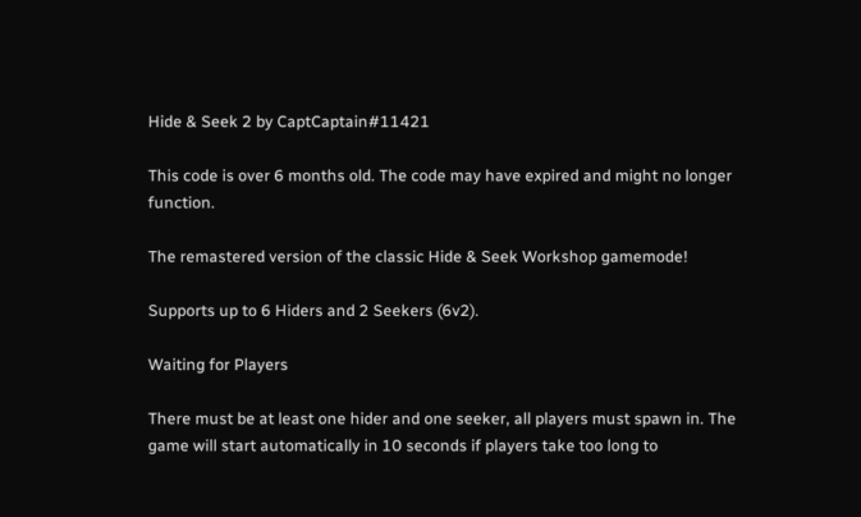Hide & Seek 2 by CaptCaptain#11421

This code is over 6 months old. The code may have expired and might no longer function.

The remastered version of the classic Hide & Seek Workshop gamemode!

Supports up to 6 Hiders and 2 Seekers (6v2).

Waiting for Players

There must be at least one hider and one seeker, all players must spawn in. The game will start automatically in 10 seconds if players take too long to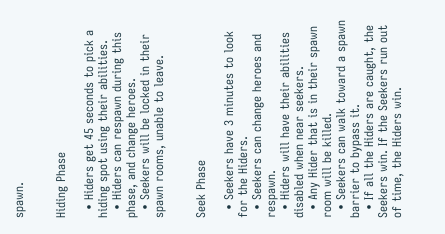spawn.


Hiding Phase

  • Hiders get 45 seconds to pick a hiding spot using their abilities.
  • Hiders can respawn during this phase, and change heroes.
  • Seekers will be locked in their spawn rooms, unable to leave.


Seek Phase

  • Seekers have 3 minutes to look for the Hiders.
  • Seekers can change heroes and respawn.
  • Hiders will have their abilities disabled when near seekers.
  • Any Hider that is in their spawn room will be killed.
  • Seekers can walk toward a spawn barrier to bypass it.
  • If all the Hiders are caught, the Seekers win. If the Seekers run out of time, the Hiders win.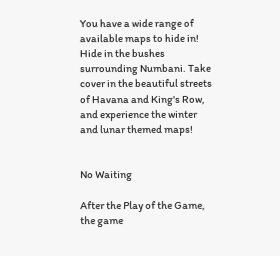You have a wide range of available maps to hide in! Hide in the bushes surrounding Numbani. Take cover in the beautiful streets of Havana and King's Row, and experience the winter and lunar themed maps!


No Waiting

After the Play of the Game, the game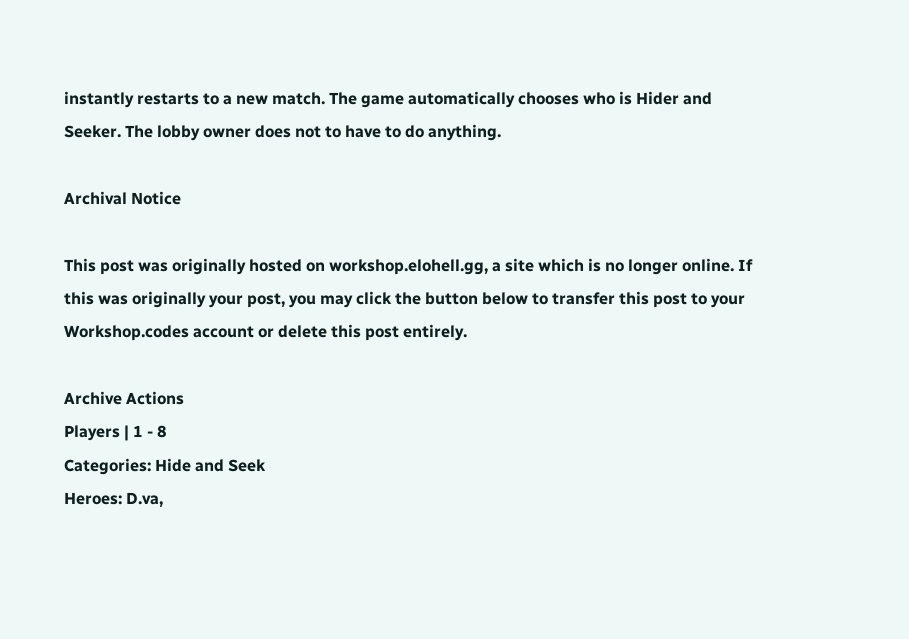instantly restarts to a new match. The game automatically chooses who is Hider and Seeker. The lobby owner does not to have to do anything.

Archival Notice

This post was originally hosted on workshop.elohell.gg, a site which is no longer online. If this was originally your post, you may click the button below to transfer this post to your Workshop.codes account or delete this post entirely.

Archive Actions
Players | 1 - 8
Categories: Hide and Seek
Heroes: D.va,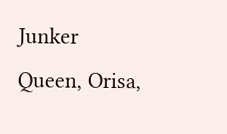Junker Queen, Orisa,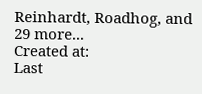Reinhardt, Roadhog, and 29 more...
Created at:
Last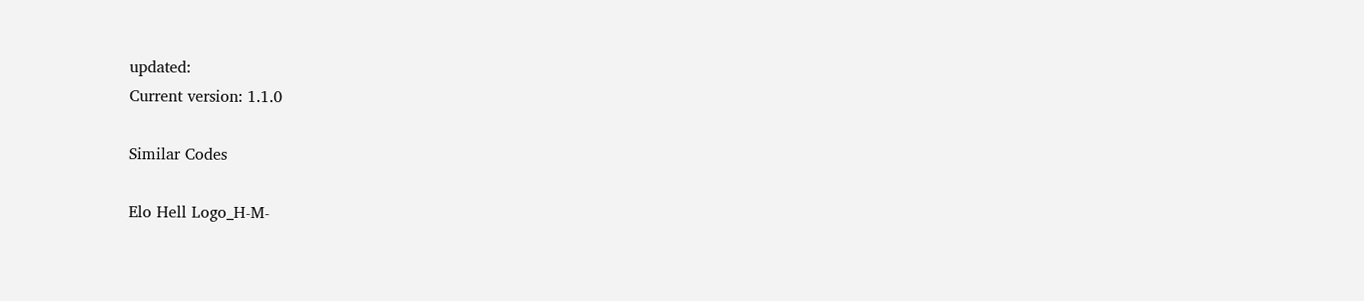updated:
Current version: 1.1.0

Similar Codes

Elo Hell Logo_H-M-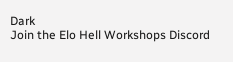Dark
Join the Elo Hell Workshops Discord